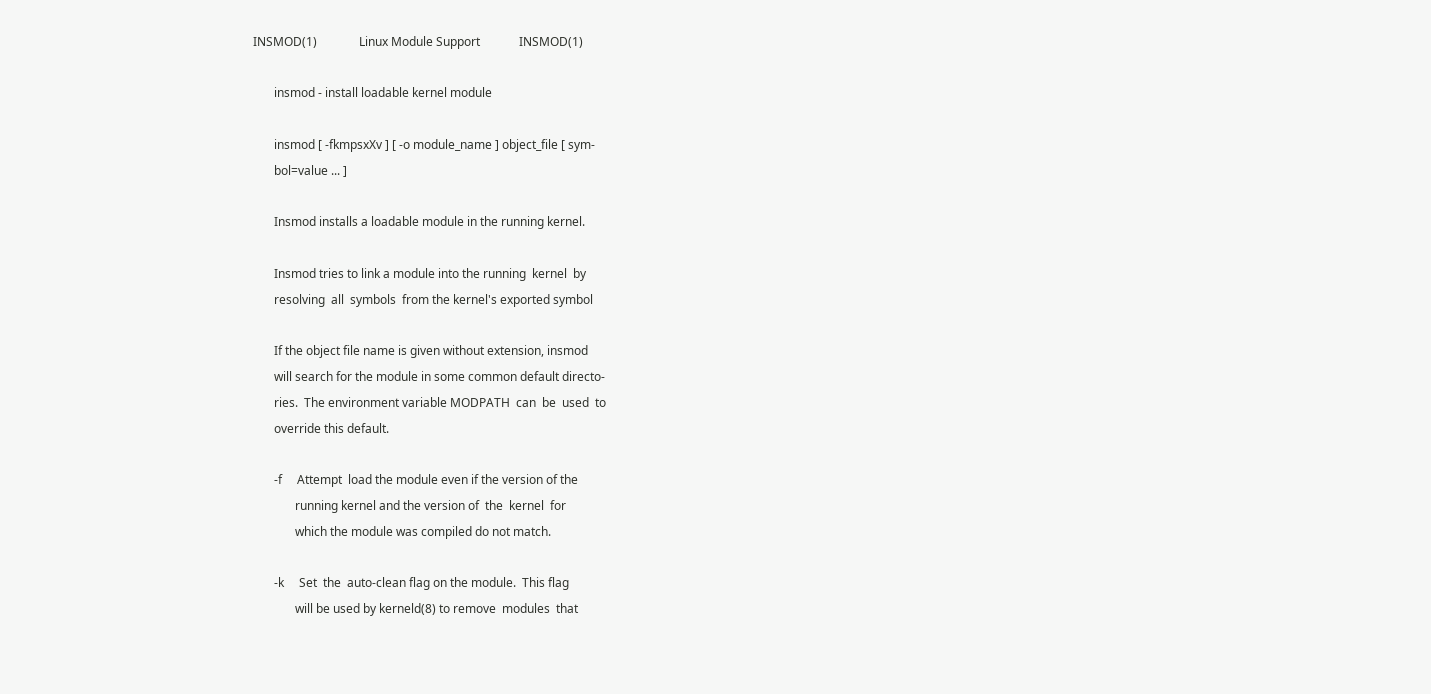INSMOD(1)              Linux Module Support             INSMOD(1)

       insmod - install loadable kernel module

       insmod [ -fkmpsxXv ] [ -o module_name ] object_file [ sym-
       bol=value ... ]

       Insmod installs a loadable module in the running kernel.

       Insmod tries to link a module into the running  kernel  by
       resolving  all  symbols  from the kernel's exported symbol

       If the object file name is given without extension, insmod
       will search for the module in some common default directo-
       ries.  The environment variable MODPATH  can  be  used  to
       override this default.

       -f     Attempt  load the module even if the version of the
              running kernel and the version of  the  kernel  for
              which the module was compiled do not match.

       -k     Set  the  auto-clean flag on the module.  This flag
              will be used by kerneld(8) to remove  modules  that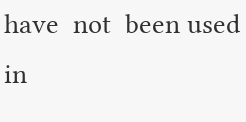have  not  been used in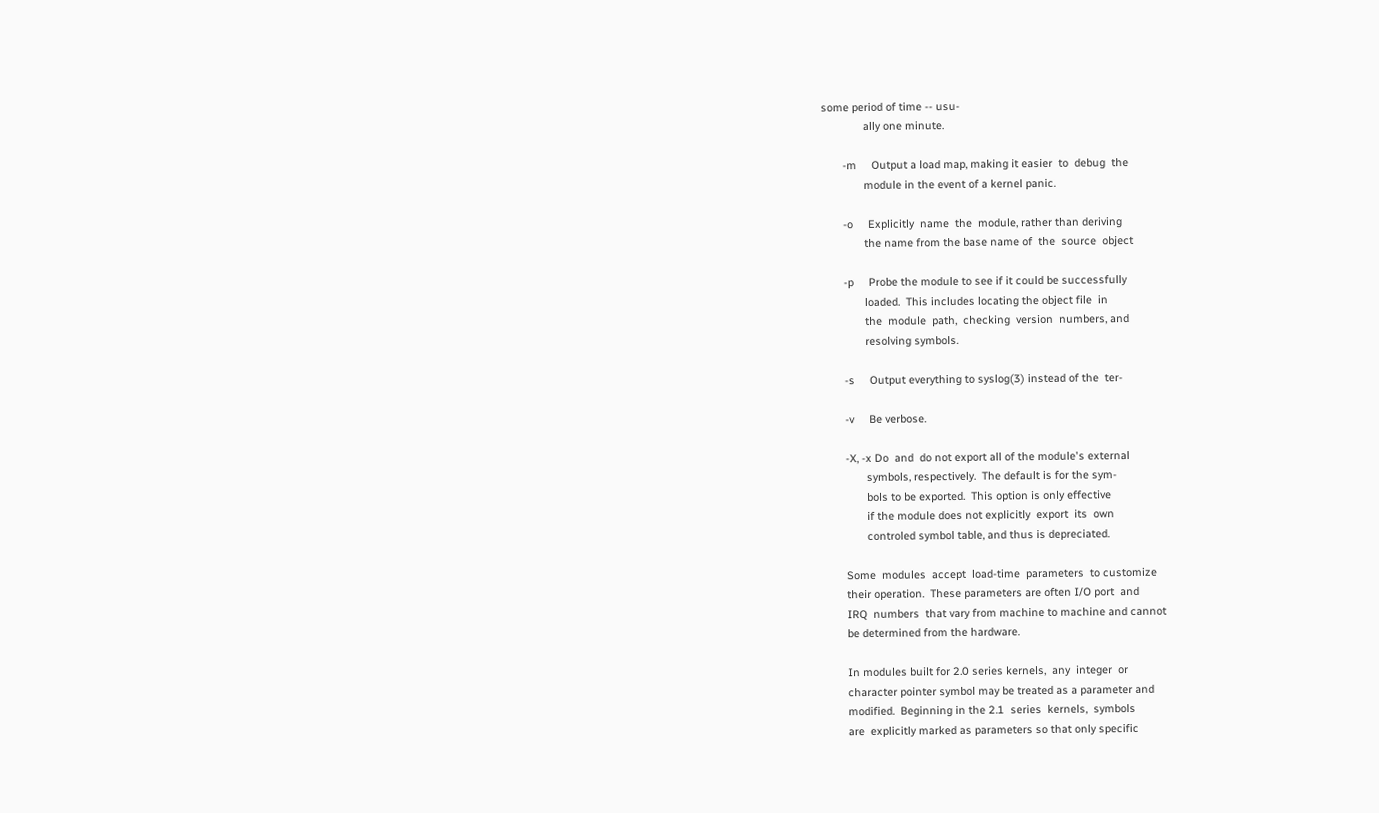some period of time -- usu-
              ally one minute.

       -m     Output a load map, making it easier  to  debug  the
              module in the event of a kernel panic.

       -o     Explicitly  name  the  module, rather than deriving
              the name from the base name of  the  source  object

       -p     Probe the module to see if it could be successfully
              loaded.  This includes locating the object file  in
              the  module  path,  checking  version  numbers, and
              resolving symbols.

       -s     Output everything to syslog(3) instead of the  ter-

       -v     Be verbose.

       -X, -x Do  and  do not export all of the module's external
              symbols, respectively.  The default is for the sym-
              bols to be exported.  This option is only effective
              if the module does not explicitly  export  its  own
              controled symbol table, and thus is depreciated.

       Some  modules  accept  load-time  parameters  to customize
       their operation.  These parameters are often I/O port  and
       IRQ  numbers  that vary from machine to machine and cannot
       be determined from the hardware.

       In modules built for 2.0 series kernels,  any  integer  or
       character pointer symbol may be treated as a parameter and
       modified.  Beginning in the 2.1  series  kernels,  symbols
       are  explicitly marked as parameters so that only specific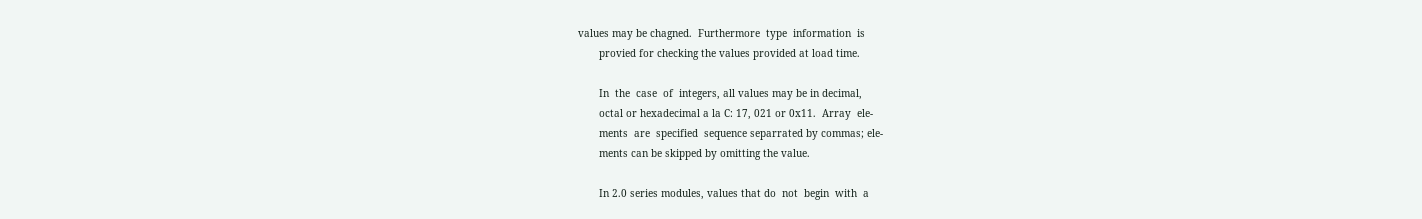values may be chagned.  Furthermore  type  information  is
       provied for checking the values provided at load time.

       In  the  case  of  integers, all values may be in decimal,
       octal or hexadecimal a la C: 17, 021 or 0x11.  Array  ele-
       ments  are  specified  sequence separrated by commas; ele-
       ments can be skipped by omitting the value.

       In 2.0 series modules, values that do  not  begin  with  a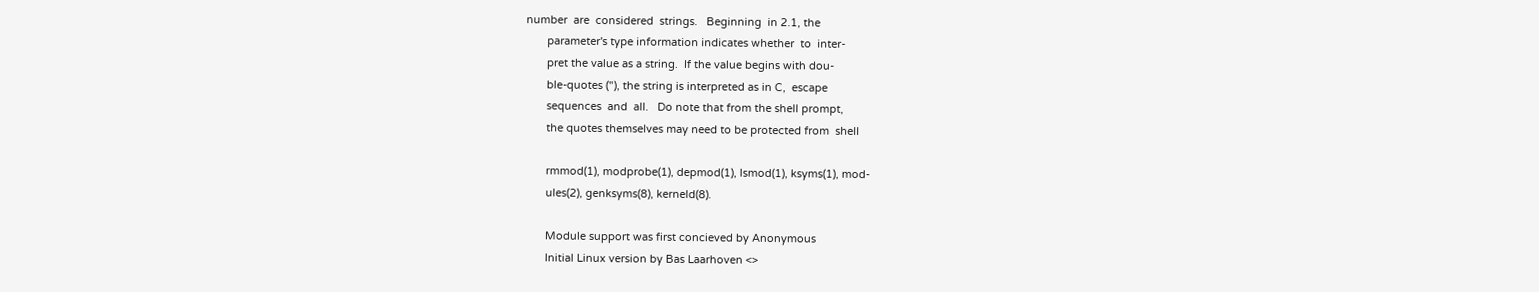number  are  considered  strings.   Beginning  in 2.1, the
       parameter's type information indicates whether  to  inter-
       pret the value as a string.  If the value begins with dou-
       ble-quotes ("), the string is interpreted as in C,  escape
       sequences  and  all.   Do note that from the shell prompt,
       the quotes themselves may need to be protected from  shell

       rmmod(1), modprobe(1), depmod(1), lsmod(1), ksyms(1), mod-
       ules(2), genksyms(8), kerneld(8).

       Module support was first concieved by Anonymous
       Initial Linux version by Bas Laarhoven <>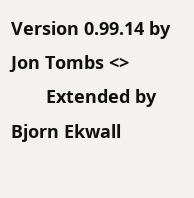Version 0.99.14 by Jon Tombs <>
       Extended by Bjorn Ekwall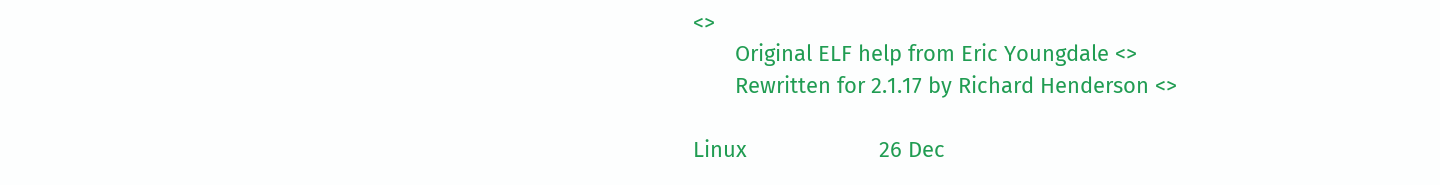<>
       Original ELF help from Eric Youngdale <>
       Rewritten for 2.1.17 by Richard Henderson <>

Linux                      26 Dec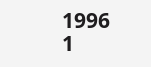1996                          1